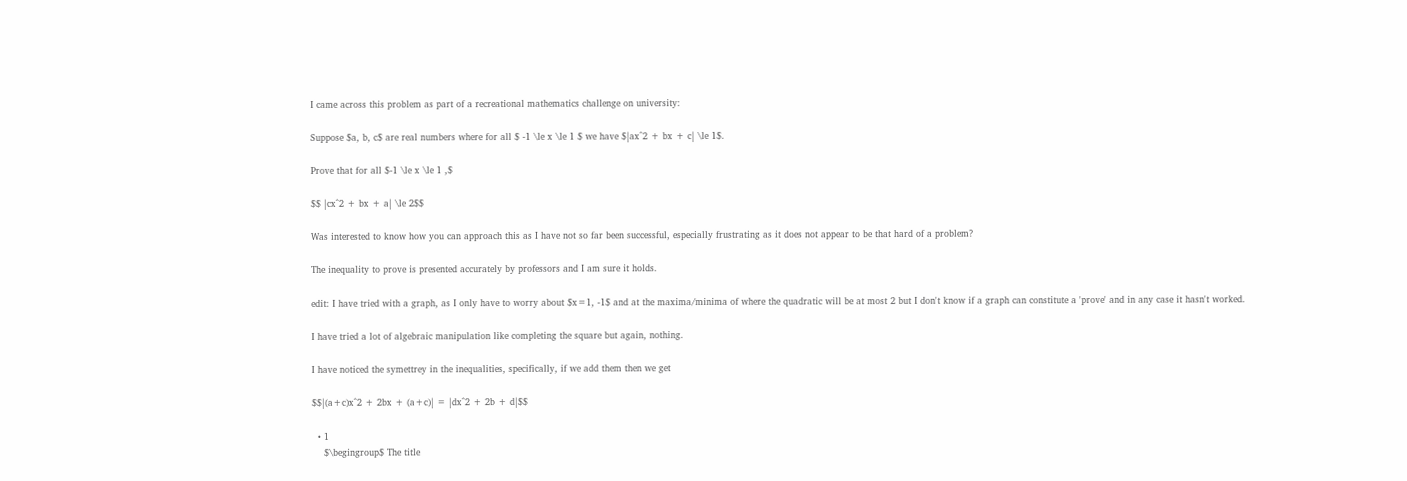I came across this problem as part of a recreational mathematics challenge on university:

Suppose $a, b, c$ are real numbers where for all $ -1 \le x \le 1 $ we have $|ax^2 + bx + c| \le 1$.

Prove that for all $-1 \le x \le 1 ,$

$$ |cx^2 + bx + a| \le 2$$

Was interested to know how you can approach this as I have not so far been successful, especially frustrating as it does not appear to be that hard of a problem?

The inequality to prove is presented accurately by professors and I am sure it holds.

edit: I have tried with a graph, as I only have to worry about $x=1, -1$ and at the maxima/minima of where the quadratic will be at most 2 but I don't know if a graph can constitute a 'prove' and in any case it hasn't worked.

I have tried a lot of algebraic manipulation like completing the square but again, nothing.

I have noticed the symettrey in the inequalities, specifically, if we add them then we get

$$|(a+c)x^2 + 2bx + (a+c)| = |dx^2 + 2b + d|$$

  • 1
    $\begingroup$ The title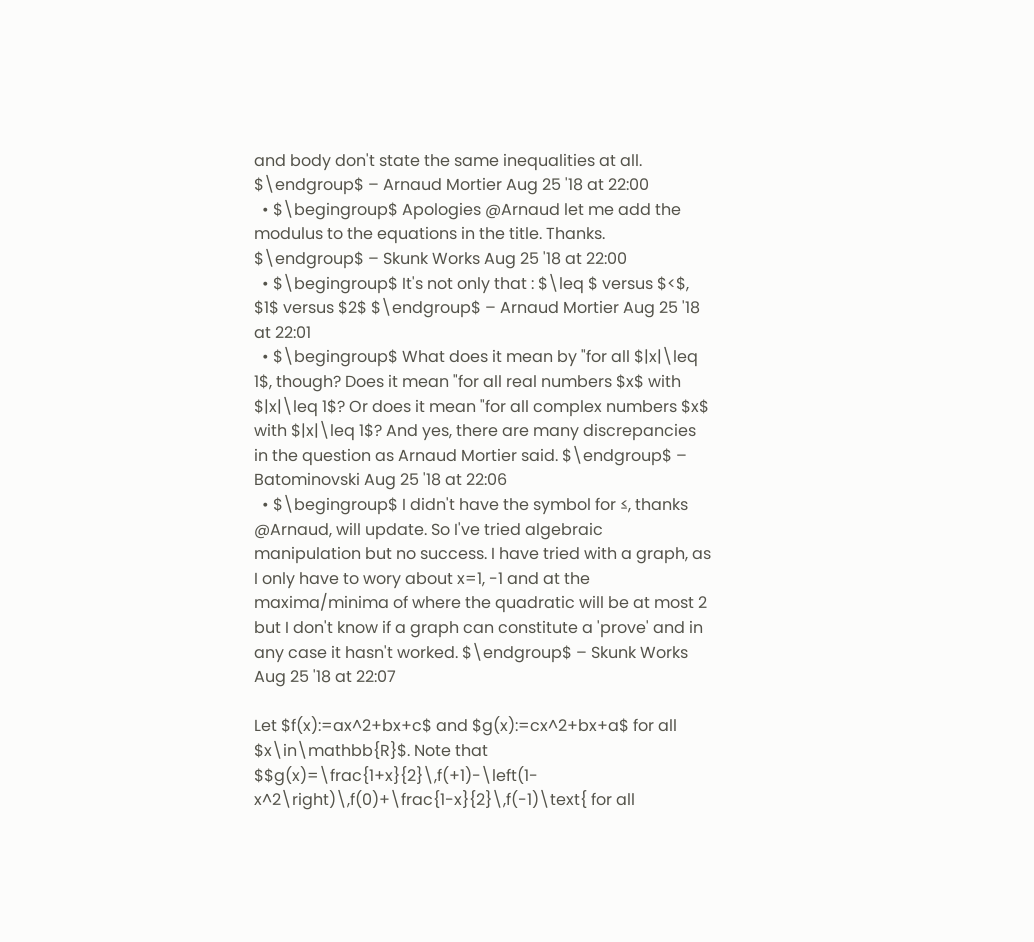and body don't state the same inequalities at all. $\endgroup$ – Arnaud Mortier Aug 25 '18 at 22:00
  • $\begingroup$ Apologies @Arnaud let me add the modulus to the equations in the title. Thanks. $\endgroup$ – Skunk Works Aug 25 '18 at 22:00
  • $\begingroup$ It's not only that : $\leq $ versus $<$, $1$ versus $2$ $\endgroup$ – Arnaud Mortier Aug 25 '18 at 22:01
  • $\begingroup$ What does it mean by "for all $|x|\leq 1$, though? Does it mean "for all real numbers $x$ with $|x|\leq 1$? Or does it mean "for all complex numbers $x$ with $|x|\leq 1$? And yes, there are many discrepancies in the question as Arnaud Mortier said. $\endgroup$ – Batominovski Aug 25 '18 at 22:06
  • $\begingroup$ I didn't have the symbol for ≤, thanks @Arnaud, will update. So I've tried algebraic manipulation but no success. I have tried with a graph, as I only have to wory about x=1, -1 and at the maxima/minima of where the quadratic will be at most 2 but I don't know if a graph can constitute a 'prove' and in any case it hasn't worked. $\endgroup$ – Skunk Works Aug 25 '18 at 22:07

Let $f(x):=ax^2+bx+c$ and $g(x):=cx^2+bx+a$ for all $x\in\mathbb{R}$. Note that $$g(x)=\frac{1+x}{2}\,f(+1)-\left(1-x^2\right)\,f(0)+\frac{1-x}{2}\,f(-1)\text{ for all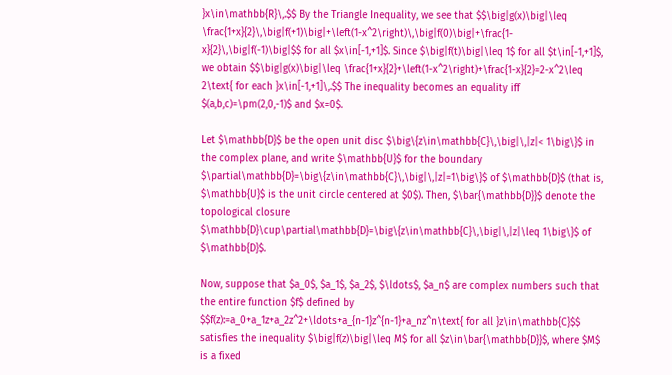}x\in\mathbb{R}\,.$$ By the Triangle Inequality, we see that $$\big|g(x)\big|\leq \frac{1+x}{2}\,\big|f(+1)\big|+\left(1-x^2\right)\,\big|f(0)\big|+\frac{1-x}{2}\,\big|f(-1)\big|$$ for all $x\in[-1,+1]$. Since $\big|f(t)\big|\leq 1$ for all $t\in[-1,+1]$, we obtain $$\big|g(x)\big|\leq \frac{1+x}{2}+\left(1-x^2\right)+\frac{1-x}{2}=2-x^2\leq 2\text{ for each }x\in[-1,+1]\,.$$ The inequality becomes an equality iff $(a,b,c)=\pm(2,0,-1)$ and $x=0$.

Let $\mathbb{D}$ be the open unit disc $\big\{z\in\mathbb{C}\,\big|\,|z|< 1\big\}$ in the complex plane, and write $\mathbb{U}$ for the boundary $\partial\mathbb{D}=\big\{z\in\mathbb{C}\,\big|\,|z|=1\big\}$ of $\mathbb{D}$ (that is, $\mathbb{U}$ is the unit circle centered at $0$). Then, $\bar{\mathbb{D}}$ denote the topological closure $\mathbb{D}\cup\partial\mathbb{D}=\big\{z\in\mathbb{C}\,\big|\,|z|\leq 1\big\}$ of $\mathbb{D}$.

Now, suppose that $a_0$, $a_1$, $a_2$, $\ldots$, $a_n$ are complex numbers such that the entire function $f$ defined by $$f(z):=a_0+a_1z+a_2z^2+\ldots+a_{n-1}z^{n-1}+a_nz^n\text{ for all }z\in\mathbb{C}$$ satisfies the inequality $\big|f(z)\big|\leq M$ for all $z\in\bar{\mathbb{D}}$, where $M$ is a fixed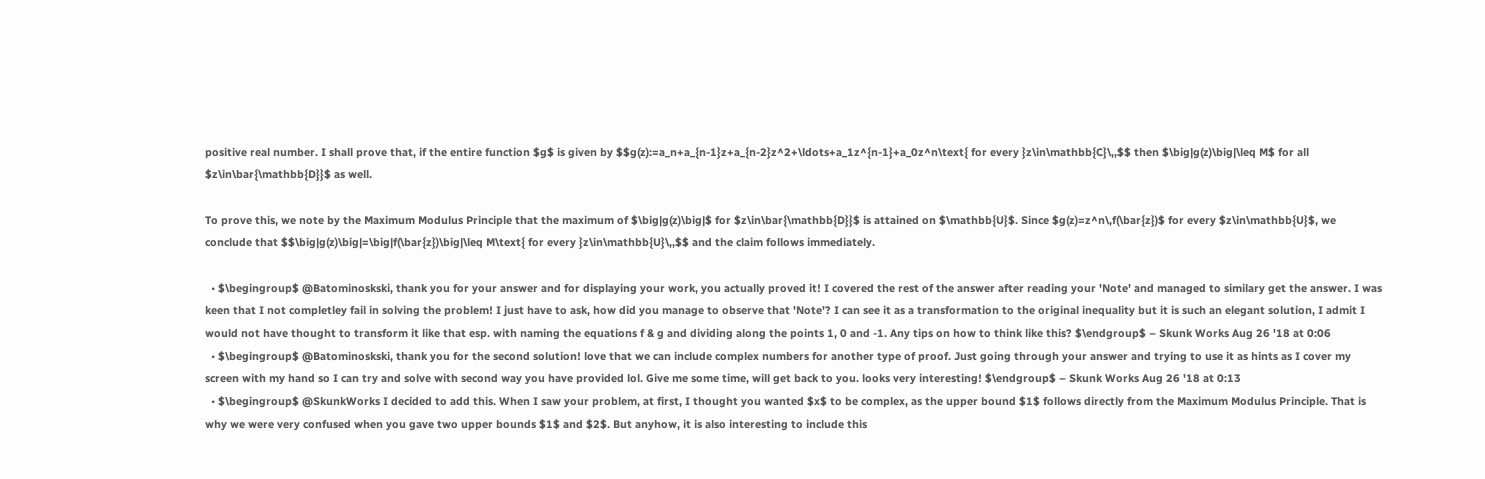positive real number. I shall prove that, if the entire function $g$ is given by $$g(z):=a_n+a_{n-1}z+a_{n-2}z^2+\ldots+a_1z^{n-1}+a_0z^n\text{ for every }z\in\mathbb{C}\,,$$ then $\big|g(z)\big|\leq M$ for all $z\in\bar{\mathbb{D}}$ as well.

To prove this, we note by the Maximum Modulus Principle that the maximum of $\big|g(z)\big|$ for $z\in\bar{\mathbb{D}}$ is attained on $\mathbb{U}$. Since $g(z)=z^n\,f(\bar{z})$ for every $z\in\mathbb{U}$, we conclude that $$\big|g(z)\big|=\big|f(\bar{z})\big|\leq M\text{ for every }z\in\mathbb{U}\,,$$ and the claim follows immediately.

  • $\begingroup$ @Batominoskski, thank you for your answer and for displaying your work, you actually proved it! I covered the rest of the answer after reading your 'Note' and managed to similary get the answer. I was keen that I not completley fail in solving the problem! I just have to ask, how did you manage to observe that 'Note'? I can see it as a transformation to the original inequality but it is such an elegant solution, I admit I would not have thought to transform it like that esp. with naming the equations f & g and dividing along the points 1, 0 and -1. Any tips on how to think like this? $\endgroup$ – Skunk Works Aug 26 '18 at 0:06
  • $\begingroup$ @Batominoskski, thank you for the second solution! love that we can include complex numbers for another type of proof. Just going through your answer and trying to use it as hints as I cover my screen with my hand so I can try and solve with second way you have provided lol. Give me some time, will get back to you. looks very interesting! $\endgroup$ – Skunk Works Aug 26 '18 at 0:13
  • $\begingroup$ @SkunkWorks I decided to add this. When I saw your problem, at first, I thought you wanted $x$ to be complex, as the upper bound $1$ follows directly from the Maximum Modulus Principle. That is why we were very confused when you gave two upper bounds $1$ and $2$. But anyhow, it is also interesting to include this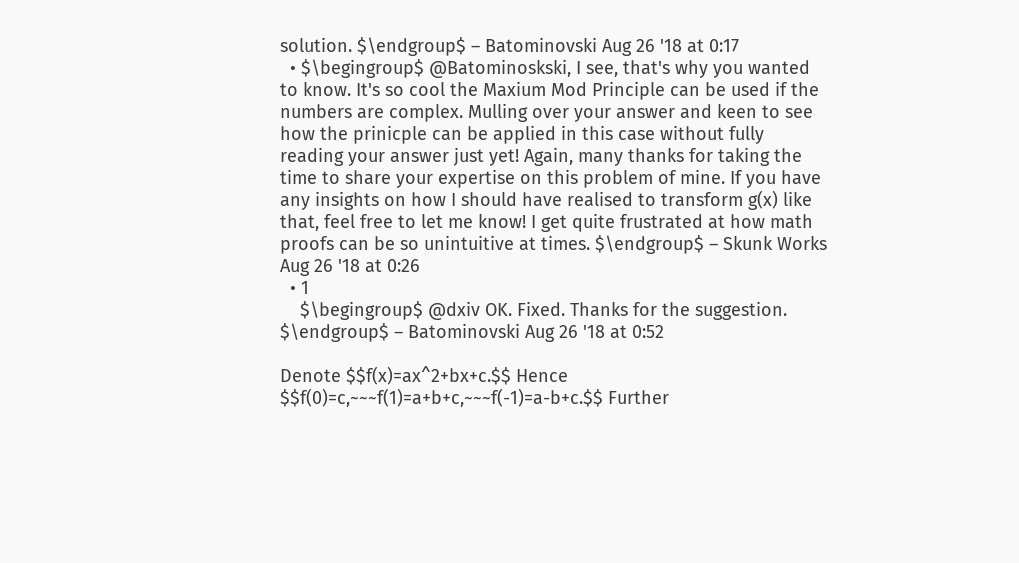solution. $\endgroup$ – Batominovski Aug 26 '18 at 0:17
  • $\begingroup$ @Batominoskski, I see, that's why you wanted to know. It's so cool the Maxium Mod Principle can be used if the numbers are complex. Mulling over your answer and keen to see how the prinicple can be applied in this case without fully reading your answer just yet! Again, many thanks for taking the time to share your expertise on this problem of mine. If you have any insights on how I should have realised to transform g(x) like that, feel free to let me know! I get quite frustrated at how math proofs can be so unintuitive at times. $\endgroup$ – Skunk Works Aug 26 '18 at 0:26
  • 1
    $\begingroup$ @dxiv OK. Fixed. Thanks for the suggestion. $\endgroup$ – Batominovski Aug 26 '18 at 0:52

Denote $$f(x)=ax^2+bx+c.$$ Hence $$f(0)=c,~~~f(1)=a+b+c,~~~f(-1)=a-b+c.$$ Further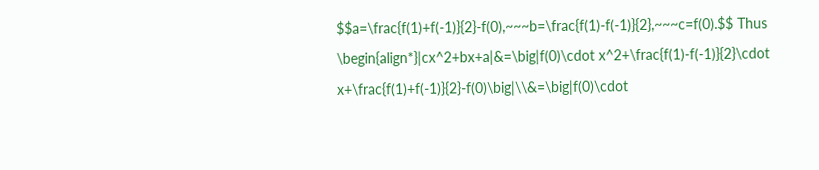$$a=\frac{f(1)+f(-1)}{2}-f(0),~~~b=\frac{f(1)-f(-1)}{2},~~~c=f(0).$$ Thus \begin{align*}|cx^2+bx+a|&=\big|f(0)\cdot x^2+\frac{f(1)-f(-1)}{2}\cdot x+\frac{f(1)+f(-1)}{2}-f(0)\big|\\&=\big|f(0)\cdot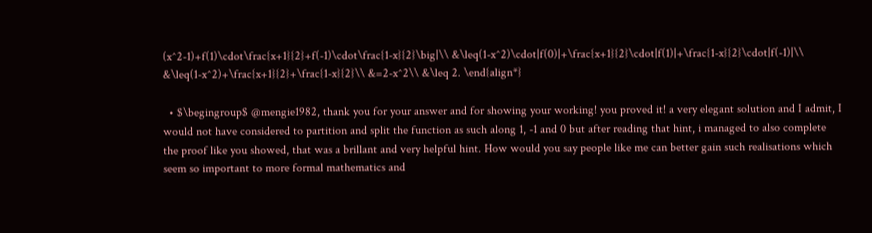(x^2-1)+f(1)\cdot\frac{x+1}{2}+f(-1)\cdot\frac{1-x}{2}\big|\\ &\leq(1-x^2)\cdot|f(0)|+\frac{x+1}{2}\cdot|f(1)|+\frac{1-x}{2}\cdot|f(-1)|\\ &\leq(1-x^2)+\frac{x+1}{2}+\frac{1-x}{2}\\ &=2-x^2\\ &\leq 2. \end{align*}

  • $\begingroup$ @mengie1982, thank you for your answer and for showing your working! you proved it! a very elegant solution and I admit, I would not have considered to partition and split the function as such along 1, -1 and 0 but after reading that hint, i managed to also complete the proof like you showed, that was a brillant and very helpful hint. How would you say people like me can better gain such realisations which seem so important to more formal mathematics and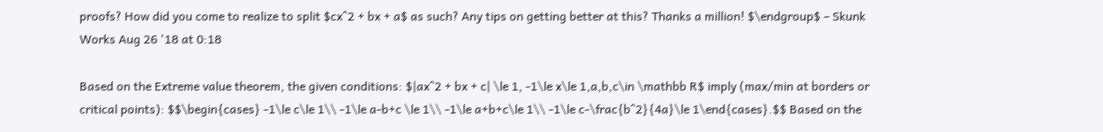proofs? How did you come to realize to split $cx^2 + bx + a$ as such? Any tips on getting better at this? Thanks a million! $\endgroup$ – Skunk Works Aug 26 '18 at 0:18

Based on the Extreme value theorem, the given conditions: $|ax^2 + bx + c| \le 1, -1\le x\le 1,a,b,c\in \mathbb R$ imply (max/min at borders or critical points): $$\begin{cases} -1\le c\le 1\\ -1\le a-b+c \le 1\\ -1\le a+b+c\le 1\\ -1\le c-\frac{b^2}{4a}\le 1\end{cases}.$$ Based on the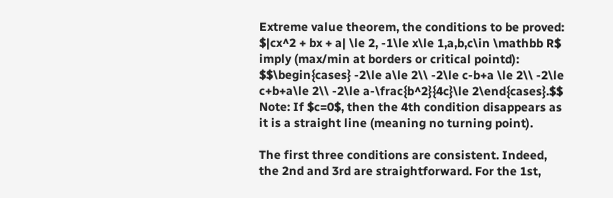Extreme value theorem, the conditions to be proved: $|cx^2 + bx + a| \le 2, -1\le x\le 1,a,b,c\in \mathbb R$ imply (max/min at borders or critical pointd): $$\begin{cases} -2\le a\le 2\\ -2\le c-b+a \le 2\\ -2\le c+b+a\le 2\\ -2\le a-\frac{b^2}{4c}\le 2\end{cases}.$$ Note: If $c=0$, then the 4th condition disappears as it is a straight line (meaning no turning point).

The first three conditions are consistent. Indeed, the 2nd and 3rd are straightforward. For the 1st,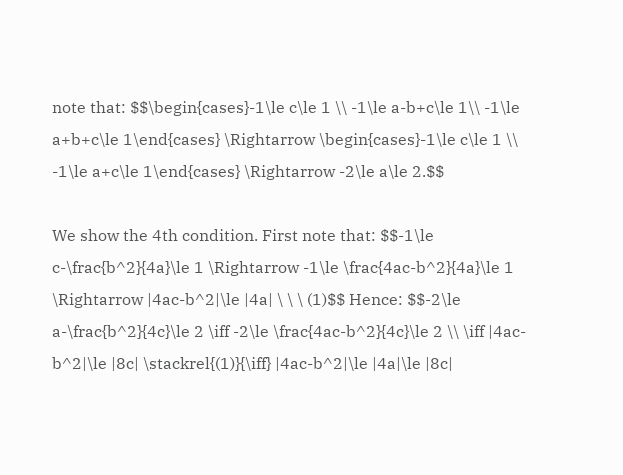note that: $$\begin{cases}-1\le c\le 1 \\ -1\le a-b+c\le 1\\ -1\le a+b+c\le 1\end{cases} \Rightarrow \begin{cases}-1\le c\le 1 \\ -1\le a+c\le 1\end{cases} \Rightarrow -2\le a\le 2.$$

We show the 4th condition. First note that: $$-1\le c-\frac{b^2}{4a}\le 1 \Rightarrow -1\le \frac{4ac-b^2}{4a}\le 1 \Rightarrow |4ac-b^2|\le |4a| \ \ \ (1)$$ Hence: $$-2\le a-\frac{b^2}{4c}\le 2 \iff -2\le \frac{4ac-b^2}{4c}\le 2 \\ \iff |4ac-b^2|\le |8c| \stackrel{(1)}{\iff} |4ac-b^2|\le |4a|\le |8c|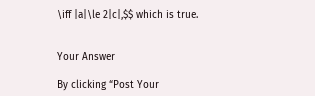\iff |a|\le 2|c|,$$ which is true.


Your Answer

By clicking “Post Your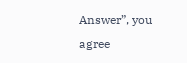Answer”, you agree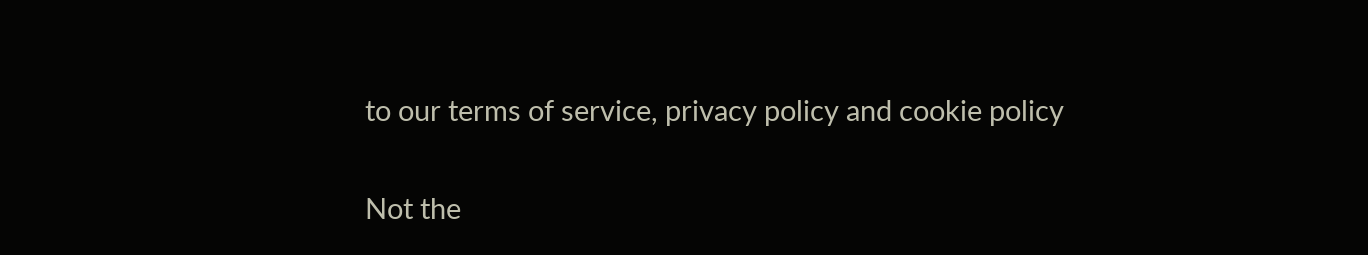to our terms of service, privacy policy and cookie policy

Not the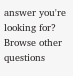answer you're looking for? Browse other questions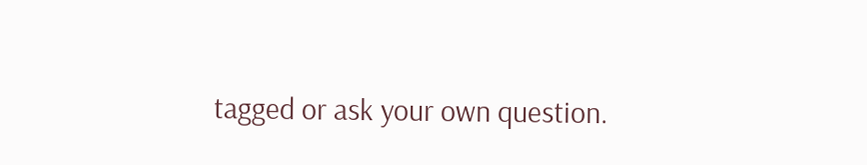tagged or ask your own question.